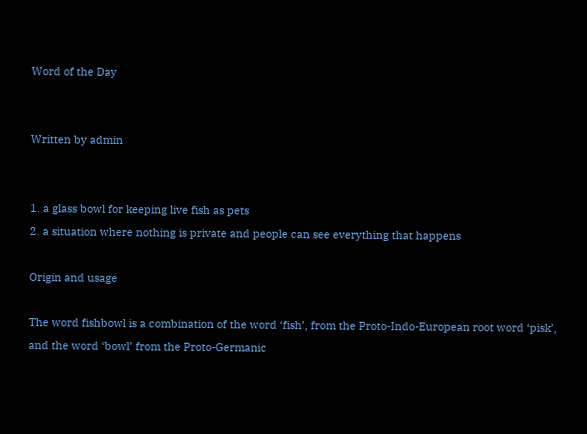Word of the Day


Written by admin


1. a glass bowl for keeping live fish as pets
2. a situation where nothing is private and people can see everything that happens

Origin and usage

The word fishbowl is a combination of the word ‘fish’, from the Proto-Indo-European root word ‘pisk’, and the word ‘bowl’ from the Proto-Germanic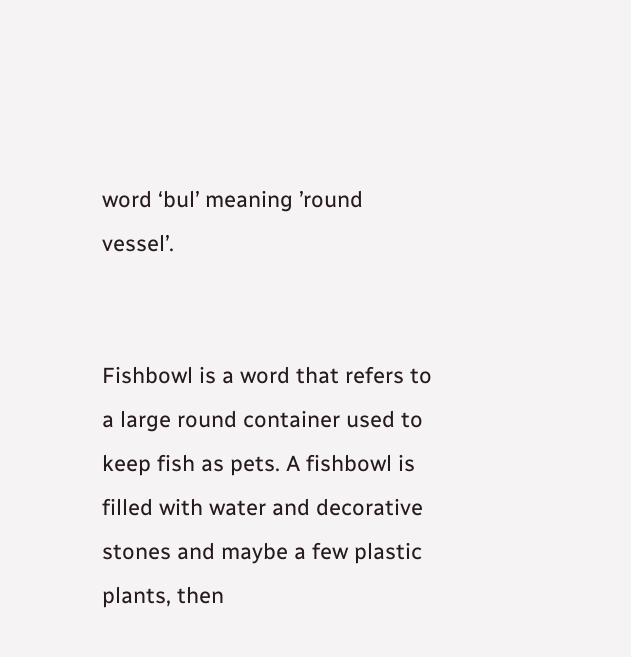word ‘bul’ meaning ’round vessel’.


Fishbowl is a word that refers to a large round container used to keep fish as pets. A fishbowl is filled with water and decorative stones and maybe a few plastic plants, then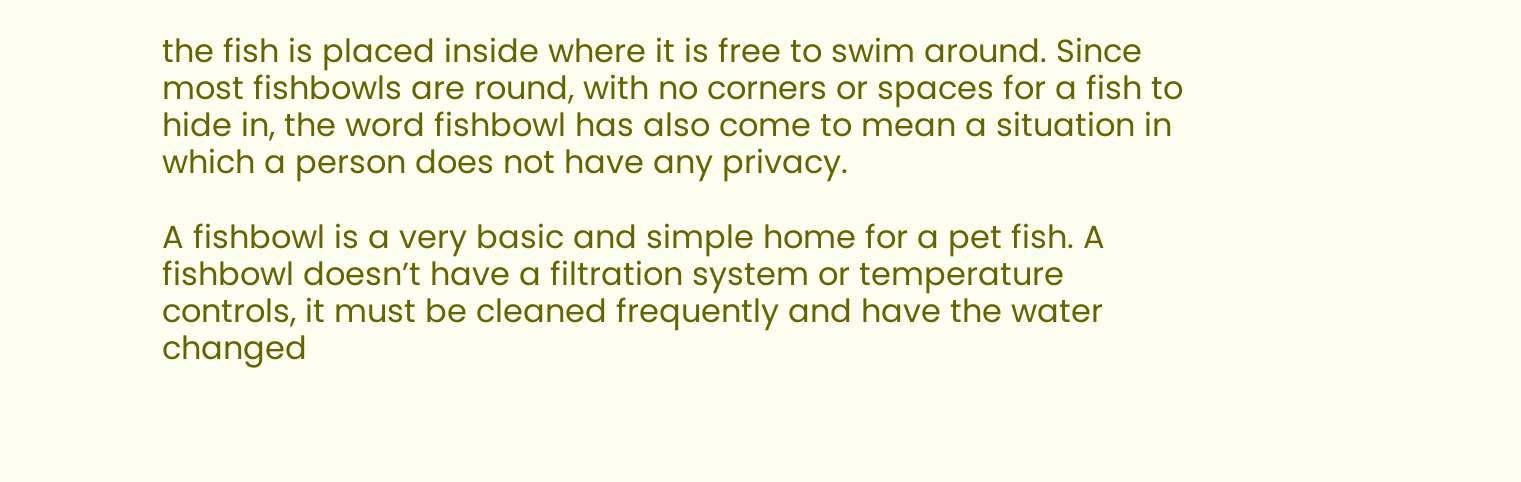the fish is placed inside where it is free to swim around. Since most fishbowls are round, with no corners or spaces for a fish to hide in, the word fishbowl has also come to mean a situation in which a person does not have any privacy.

A fishbowl is a very basic and simple home for a pet fish. A fishbowl doesn’t have a filtration system or temperature controls, it must be cleaned frequently and have the water changed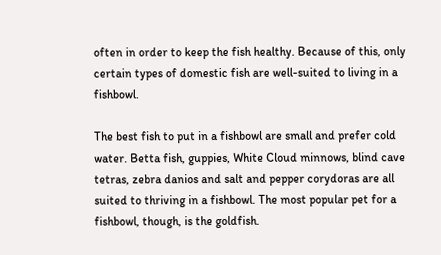often in order to keep the fish healthy. Because of this, only certain types of domestic fish are well-suited to living in a fishbowl.

The best fish to put in a fishbowl are small and prefer cold water. Betta fish, guppies, White Cloud minnows, blind cave tetras, zebra danios and salt and pepper corydoras are all suited to thriving in a fishbowl. The most popular pet for a fishbowl, though, is the goldfish.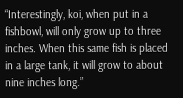“Interestingly, koi, when put in a fishbowl, will only grow up to three inches. When this same fish is placed in a large tank, it will grow to about nine inches long.”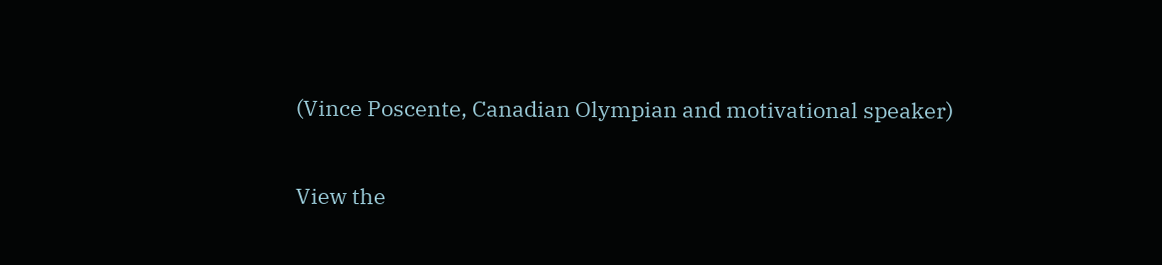(Vince Poscente, Canadian Olympian and motivational speaker)

View the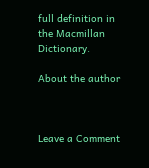full definition in the Macmillan Dictionary.

About the author



Leave a Comment